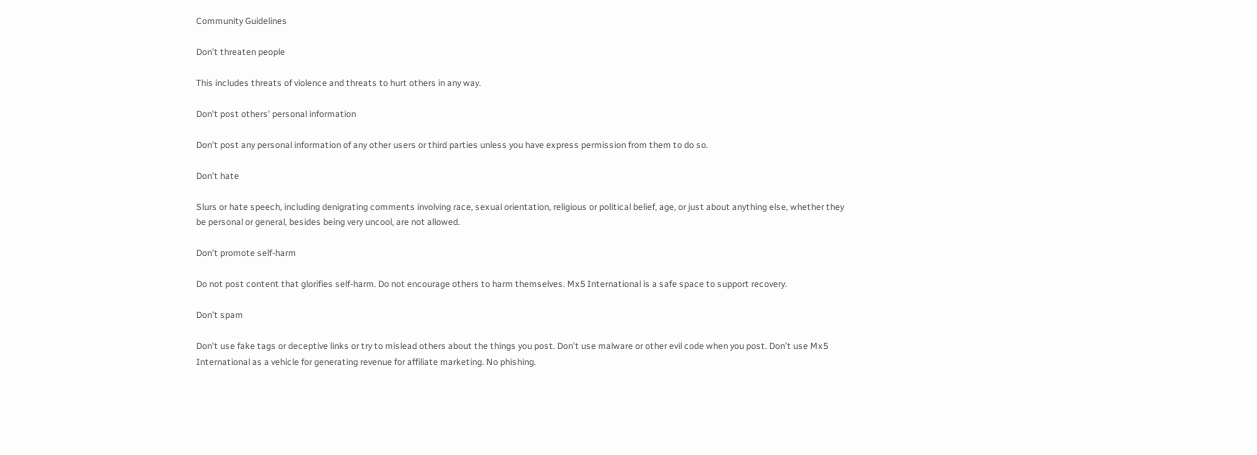Community Guidelines

Don’t threaten people

This includes threats of violence and threats to hurt others in any way.

Don’t post others’ personal information

Don’t post any personal information of any other users or third parties unless you have express permission from them to do so.

Don’t hate

Slurs or hate speech, including denigrating comments involving race, sexual orientation, religious or political belief, age, or just about anything else, whether they be personal or general, besides being very uncool, are not allowed.

Don’t promote self-harm

Do not post content that glorifies self-harm. Do not encourage others to harm themselves. Mx5 International is a safe space to support recovery.

Don’t spam

Don’t use fake tags or deceptive links or try to mislead others about the things you post. Don’t use malware or other evil code when you post. Don’t use Mx5 International as a vehicle for generating revenue for affiliate marketing. No phishing.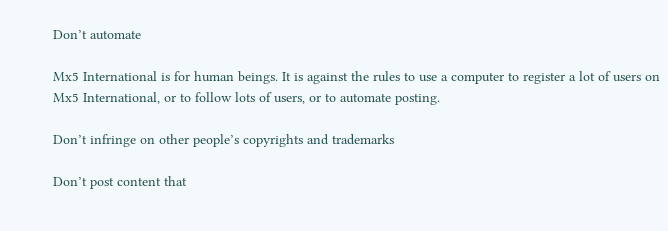Don’t automate

Mx5 International is for human beings. It is against the rules to use a computer to register a lot of users on Mx5 International, or to follow lots of users, or to automate posting.

Don’t infringe on other people’s copyrights and trademarks

Don’t post content that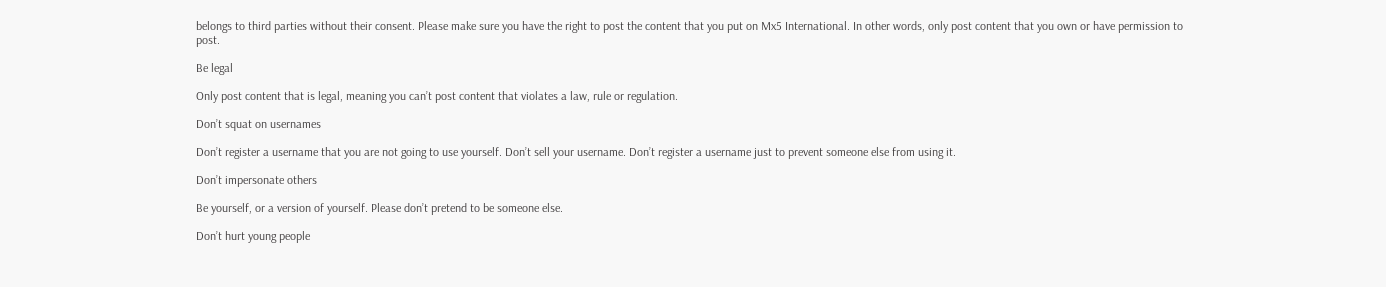belongs to third parties without their consent. Please make sure you have the right to post the content that you put on Mx5 International. In other words, only post content that you own or have permission to post.

Be legal

Only post content that is legal, meaning you can’t post content that violates a law, rule or regulation.

Don’t squat on usernames

Don’t register a username that you are not going to use yourself. Don’t sell your username. Don’t register a username just to prevent someone else from using it.

Don’t impersonate others

Be yourself, or a version of yourself. Please don’t pretend to be someone else.

Don’t hurt young people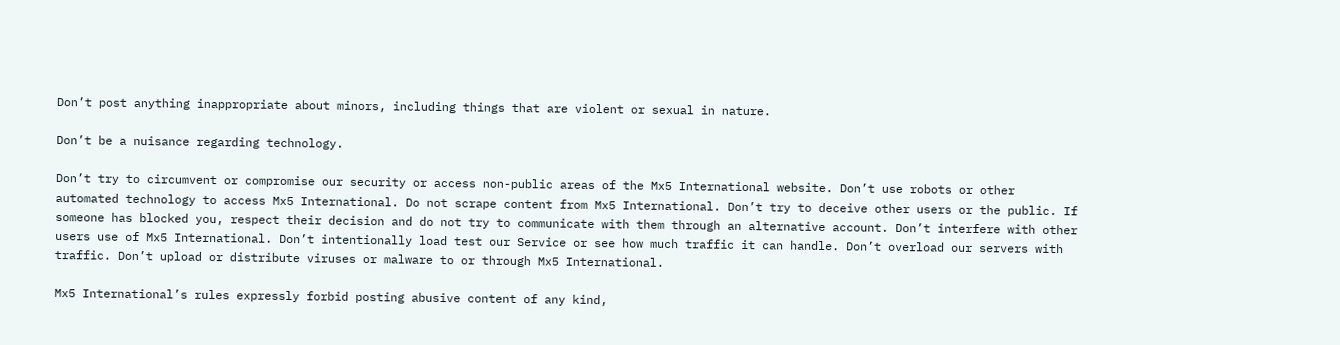Don’t post anything inappropriate about minors, including things that are violent or sexual in nature.

Don’t be a nuisance regarding technology.

Don’t try to circumvent or compromise our security or access non-public areas of the Mx5 International website. Don’t use robots or other automated technology to access Mx5 International. Do not scrape content from Mx5 International. Don’t try to deceive other users or the public. If someone has blocked you, respect their decision and do not try to communicate with them through an alternative account. Don’t interfere with other users use of Mx5 International. Don’t intentionally load test our Service or see how much traffic it can handle. Don’t overload our servers with traffic. Don’t upload or distribute viruses or malware to or through Mx5 International.

Mx5 International’s rules expressly forbid posting abusive content of any kind,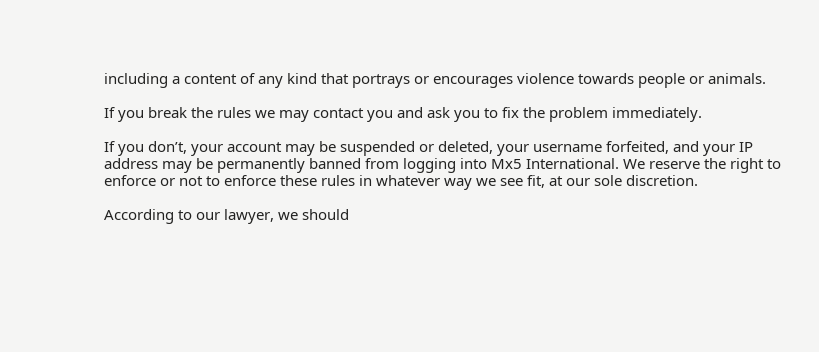including a content of any kind that portrays or encourages violence towards people or animals.

If you break the rules we may contact you and ask you to fix the problem immediately.

If you don’t, your account may be suspended or deleted, your username forfeited, and your IP address may be permanently banned from logging into Mx5 International. We reserve the right to enforce or not to enforce these rules in whatever way we see fit, at our sole discretion.

According to our lawyer, we should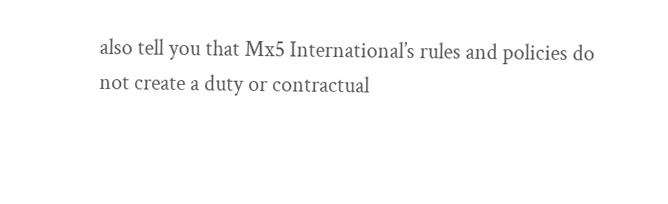also tell you that Mx5 International’s rules and policies do not create a duty or contractual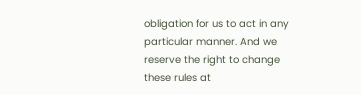obligation for us to act in any particular manner. And we reserve the right to change these rules at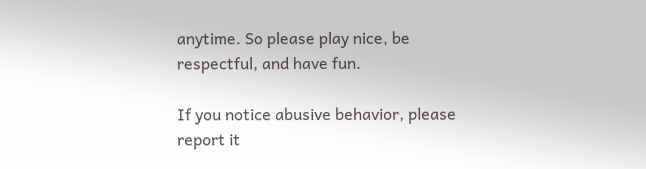anytime. So please play nice, be respectful, and have fun.

If you notice abusive behavior, please report it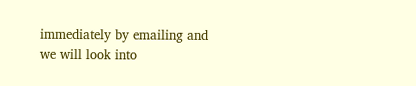immediately by emailing and we will look into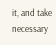it, and take necessary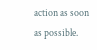action as soon as possible.